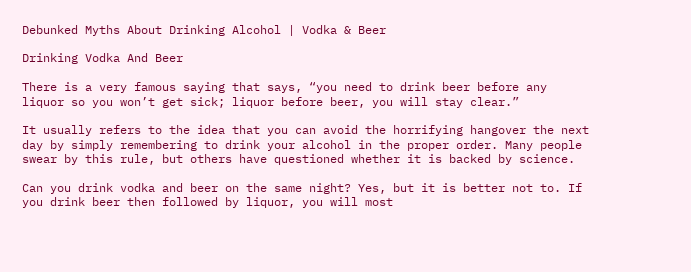Debunked Myths About Drinking Alcohol | Vodka & Beer

Drinking Vodka And Beer

There is a very famous saying that says, “you need to drink beer before any liquor so you won’t get sick; liquor before beer, you will stay clear.”

It usually refers to the idea that you can avoid the horrifying hangover the next day by simply remembering to drink your alcohol in the proper order. Many people swear by this rule, but others have questioned whether it is backed by science.

Can you drink vodka and beer on the same night? Yes, but it is better not to. If you drink beer then followed by liquor, you will most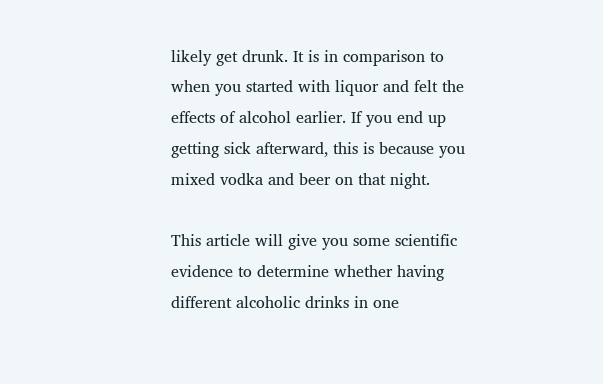likely get drunk. It is in comparison to when you started with liquor and felt the effects of alcohol earlier. If you end up getting sick afterward, this is because you mixed vodka and beer on that night.

This article will give you some scientific evidence to determine whether having different alcoholic drinks in one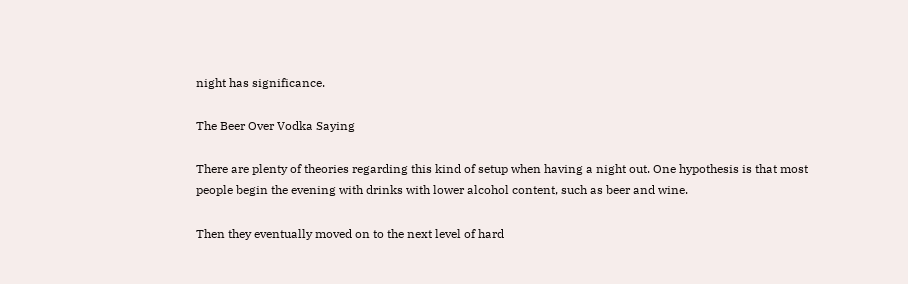night has significance.

The Beer Over Vodka Saying

There are plenty of theories regarding this kind of setup when having a night out. One hypothesis is that most people begin the evening with drinks with lower alcohol content, such as beer and wine.

Then they eventually moved on to the next level of hard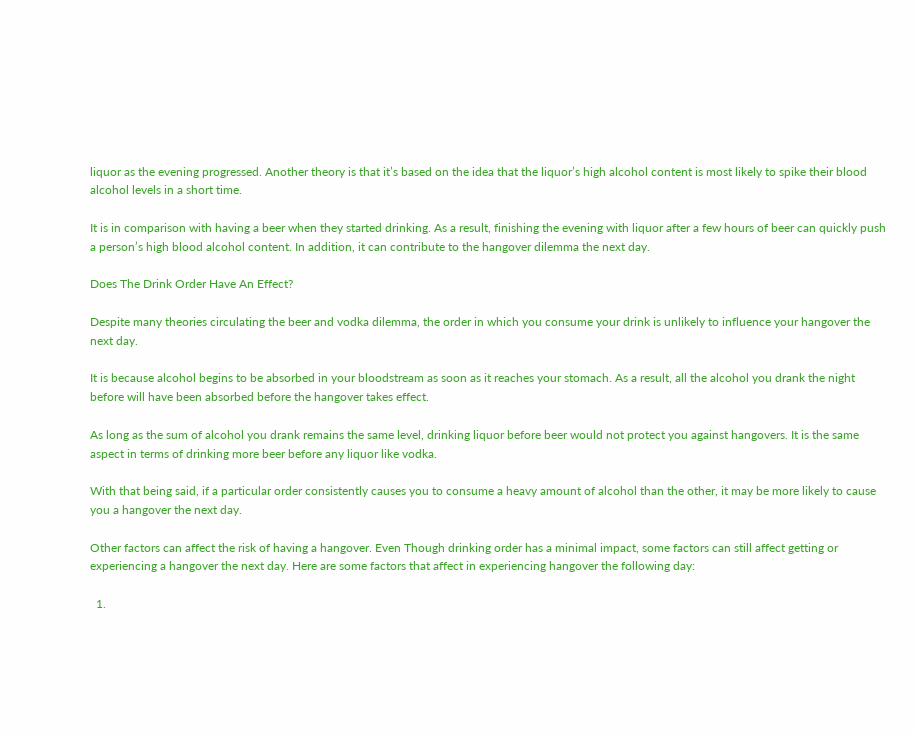liquor as the evening progressed. Another theory is that it’s based on the idea that the liquor’s high alcohol content is most likely to spike their blood alcohol levels in a short time.

It is in comparison with having a beer when they started drinking. As a result, finishing the evening with liquor after a few hours of beer can quickly push a person’s high blood alcohol content. In addition, it can contribute to the hangover dilemma the next day.

Does The Drink Order Have An Effect?

Despite many theories circulating the beer and vodka dilemma, the order in which you consume your drink is unlikely to influence your hangover the next day.

It is because alcohol begins to be absorbed in your bloodstream as soon as it reaches your stomach. As a result, all the alcohol you drank the night before will have been absorbed before the hangover takes effect.

As long as the sum of alcohol you drank remains the same level, drinking liquor before beer would not protect you against hangovers. It is the same aspect in terms of drinking more beer before any liquor like vodka.

With that being said, if a particular order consistently causes you to consume a heavy amount of alcohol than the other, it may be more likely to cause you a hangover the next day.

Other factors can affect the risk of having a hangover. Even Though drinking order has a minimal impact, some factors can still affect getting or experiencing a hangover the next day. Here are some factors that affect in experiencing hangover the following day:

  1.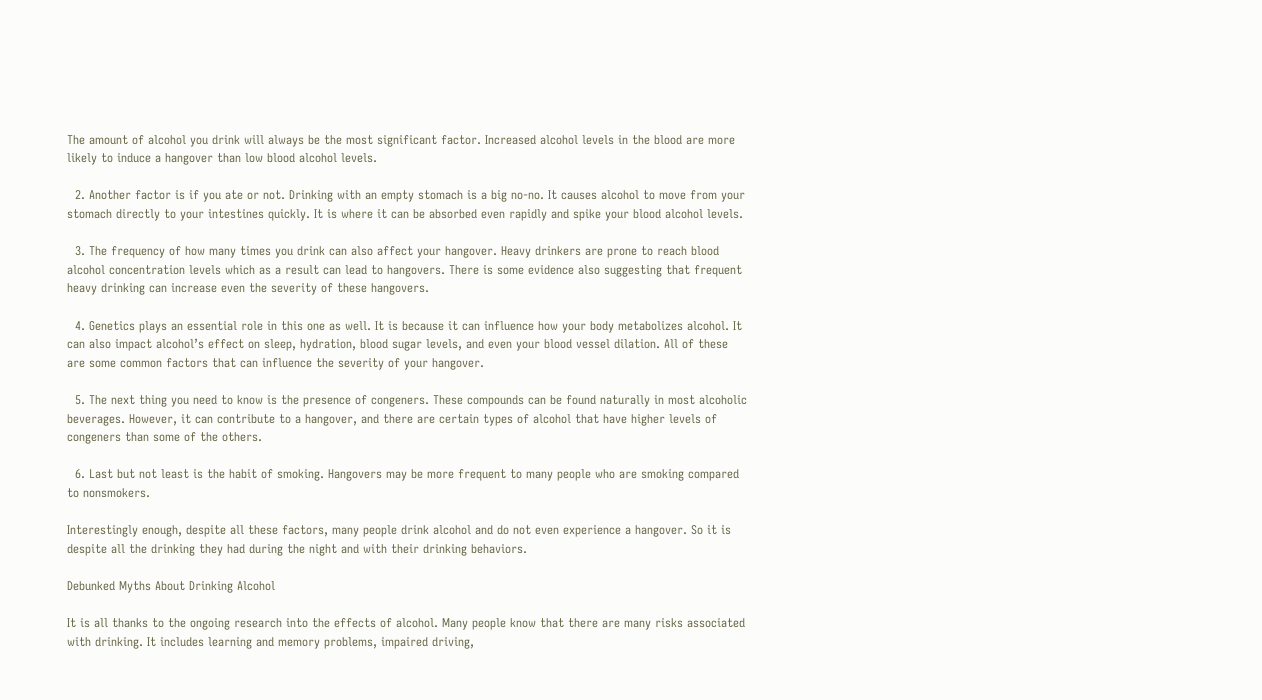The amount of alcohol you drink will always be the most significant factor. Increased alcohol levels in the blood are more likely to induce a hangover than low blood alcohol levels.

  2. Another factor is if you ate or not. Drinking with an empty stomach is a big no-no. It causes alcohol to move from your stomach directly to your intestines quickly. It is where it can be absorbed even rapidly and spike your blood alcohol levels.

  3. The frequency of how many times you drink can also affect your hangover. Heavy drinkers are prone to reach blood alcohol concentration levels which as a result can lead to hangovers. There is some evidence also suggesting that frequent heavy drinking can increase even the severity of these hangovers.

  4. Genetics plays an essential role in this one as well. It is because it can influence how your body metabolizes alcohol. It can also impact alcohol’s effect on sleep, hydration, blood sugar levels, and even your blood vessel dilation. All of these are some common factors that can influence the severity of your hangover.

  5. The next thing you need to know is the presence of congeners. These compounds can be found naturally in most alcoholic beverages. However, it can contribute to a hangover, and there are certain types of alcohol that have higher levels of congeners than some of the others.

  6. Last but not least is the habit of smoking. Hangovers may be more frequent to many people who are smoking compared to nonsmokers.

Interestingly enough, despite all these factors, many people drink alcohol and do not even experience a hangover. So it is despite all the drinking they had during the night and with their drinking behaviors.

Debunked Myths About Drinking Alcohol

It is all thanks to the ongoing research into the effects of alcohol. Many people know that there are many risks associated with drinking. It includes learning and memory problems, impaired driving,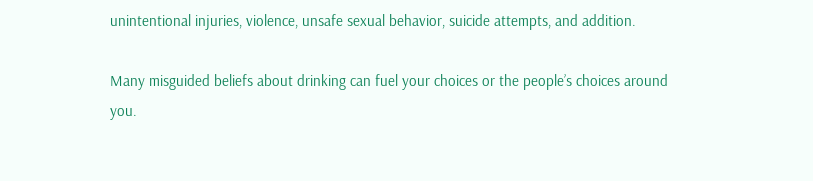unintentional injuries, violence, unsafe sexual behavior, suicide attempts, and addition.

Many misguided beliefs about drinking can fuel your choices or the people’s choices around you.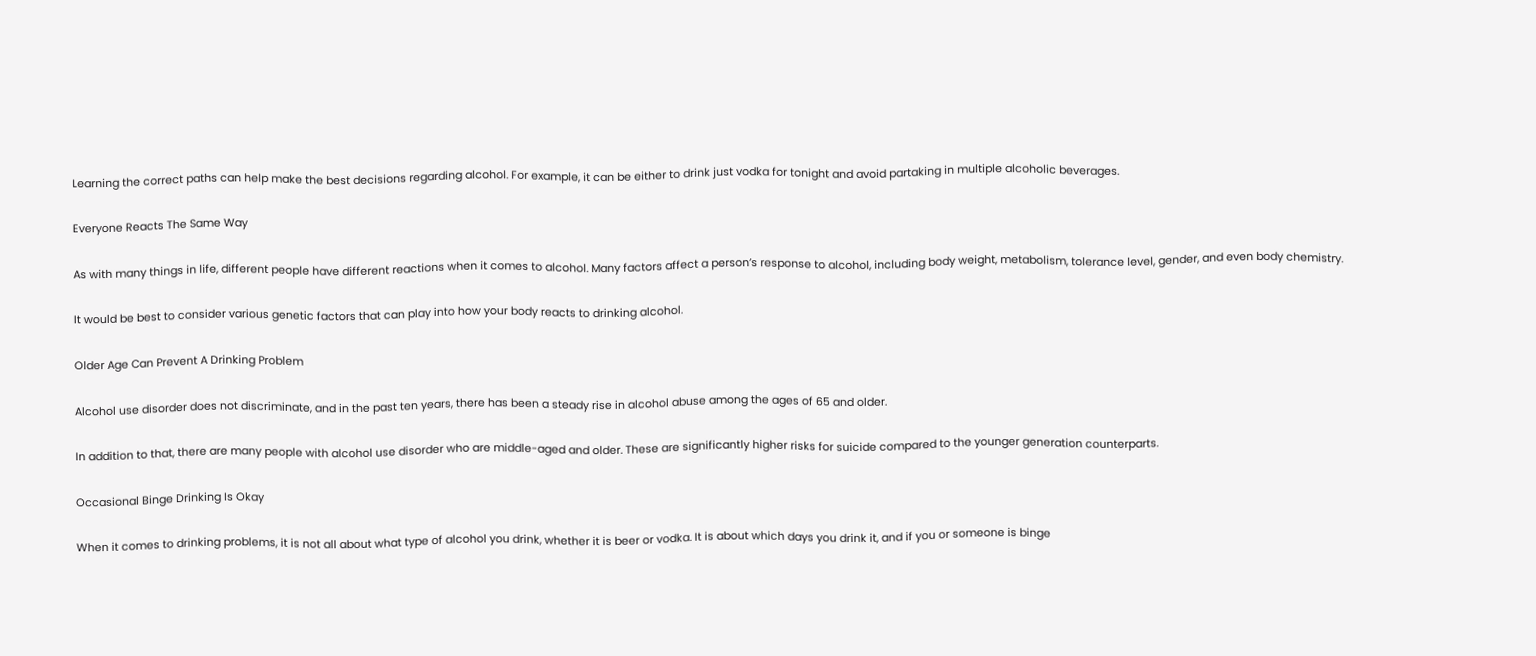Learning the correct paths can help make the best decisions regarding alcohol. For example, it can be either to drink just vodka for tonight and avoid partaking in multiple alcoholic beverages.

Everyone Reacts The Same Way

As with many things in life, different people have different reactions when it comes to alcohol. Many factors affect a person’s response to alcohol, including body weight, metabolism, tolerance level, gender, and even body chemistry.

It would be best to consider various genetic factors that can play into how your body reacts to drinking alcohol.

Older Age Can Prevent A Drinking Problem

Alcohol use disorder does not discriminate, and in the past ten years, there has been a steady rise in alcohol abuse among the ages of 65 and older.

In addition to that, there are many people with alcohol use disorder who are middle-aged and older. These are significantly higher risks for suicide compared to the younger generation counterparts.

Occasional Binge Drinking Is Okay

When it comes to drinking problems, it is not all about what type of alcohol you drink, whether it is beer or vodka. It is about which days you drink it, and if you or someone is binge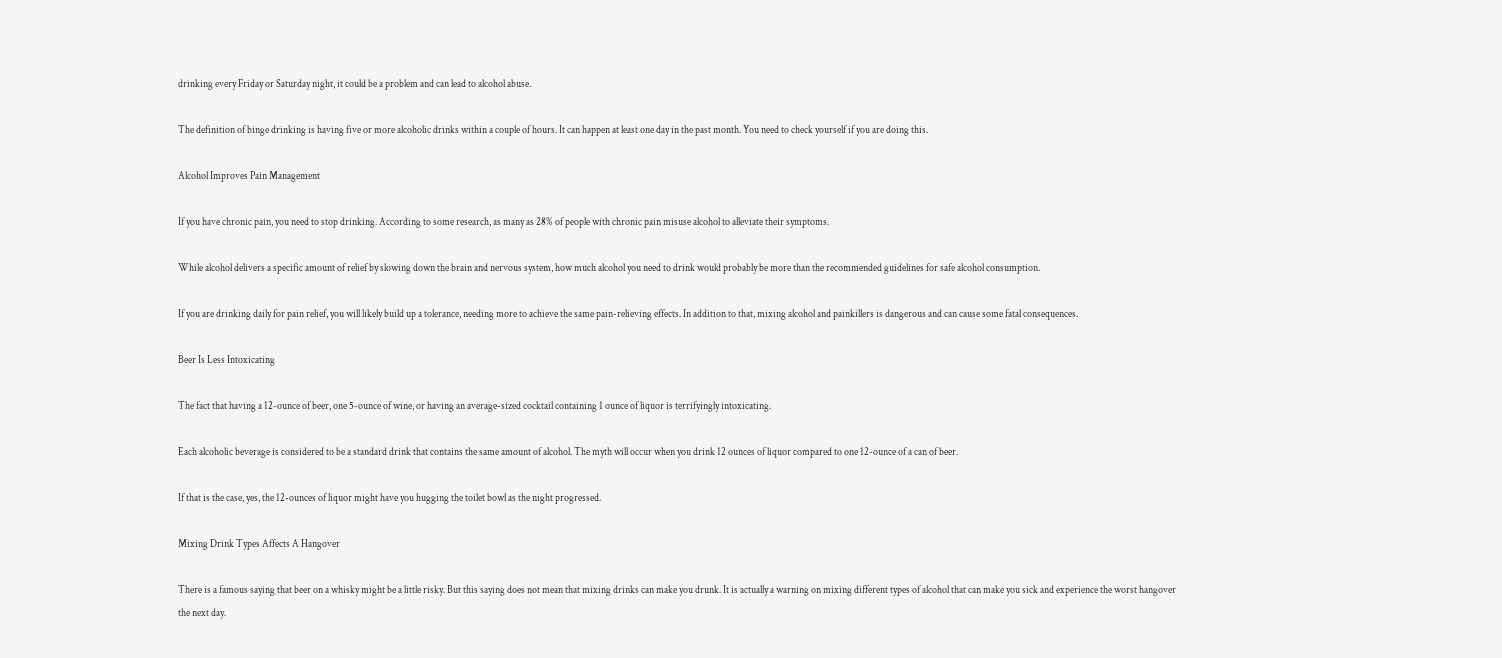drinking every Friday or Saturday night, it could be a problem and can lead to alcohol abuse.

The definition of binge drinking is having five or more alcoholic drinks within a couple of hours. It can happen at least one day in the past month. You need to check yourself if you are doing this.

Alcohol Improves Pain Management

If you have chronic pain, you need to stop drinking. According to some research, as many as 28% of people with chronic pain misuse alcohol to alleviate their symptoms.

While alcohol delivers a specific amount of relief by slowing down the brain and nervous system, how much alcohol you need to drink would probably be more than the recommended guidelines for safe alcohol consumption.

If you are drinking daily for pain relief, you will likely build up a tolerance, needing more to achieve the same pain-relieving effects. In addition to that, mixing alcohol and painkillers is dangerous and can cause some fatal consequences.

Beer Is Less Intoxicating

The fact that having a 12-ounce of beer, one 5-ounce of wine, or having an average-sized cocktail containing 1 ounce of liquor is terrifyingly intoxicating.

Each alcoholic beverage is considered to be a standard drink that contains the same amount of alcohol. The myth will occur when you drink 12 ounces of liquor compared to one 12-ounce of a can of beer.

If that is the case, yes, the 12-ounces of liquor might have you hugging the toilet bowl as the night progressed.

Mixing Drink Types Affects A Hangover

There is a famous saying that beer on a whisky might be a little risky. But this saying does not mean that mixing drinks can make you drunk. It is actually a warning on mixing different types of alcohol that can make you sick and experience the worst hangover the next day.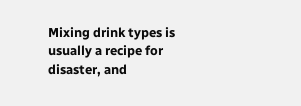Mixing drink types is usually a recipe for disaster, and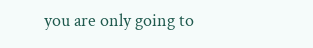you are only going to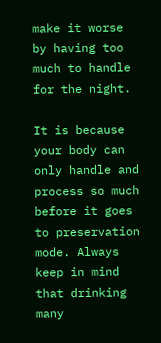make it worse by having too much to handle for the night.

It is because your body can only handle and process so much before it goes to preservation mode. Always keep in mind that drinking many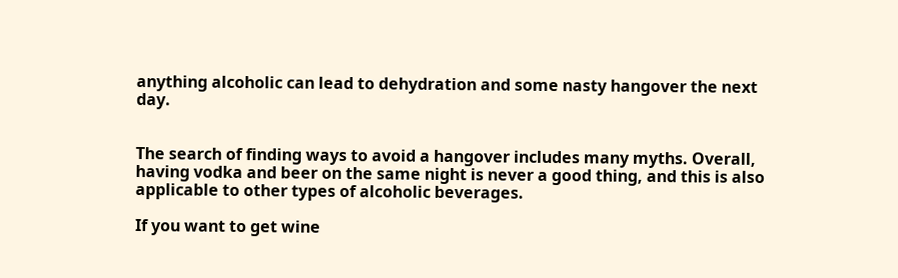anything alcoholic can lead to dehydration and some nasty hangover the next day.


The search of finding ways to avoid a hangover includes many myths. Overall, having vodka and beer on the same night is never a good thing, and this is also applicable to other types of alcoholic beverages.

If you want to get wine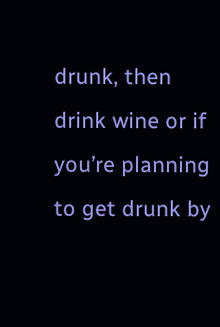drunk, then drink wine or if you’re planning to get drunk by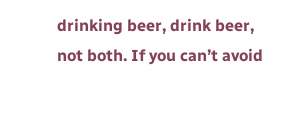drinking beer, drink beer, not both. If you can’t avoid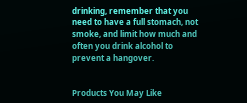drinking, remember that you need to have a full stomach, not smoke, and limit how much and often you drink alcohol to prevent a hangover.


Products You May Like